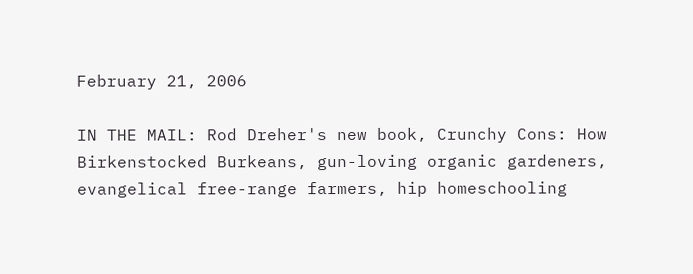February 21, 2006

IN THE MAIL: Rod Dreher's new book, Crunchy Cons: How Birkenstocked Burkeans, gun-loving organic gardeners, evangelical free-range farmers, hip homeschooling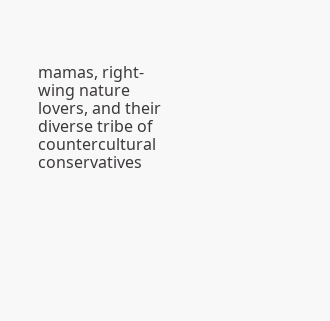mamas, right-wing nature lovers, and their diverse tribe of countercultural conservatives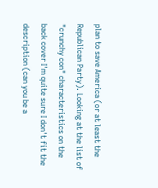plan to save America (or at least the Republican Party). Looking at the list of "crunchy con" characteristics on the back cover I'm quite sure I don't fit the description (can you be a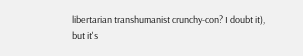libertarian transhumanist crunchy-con? I doubt it), but it's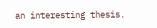an interesting thesis.